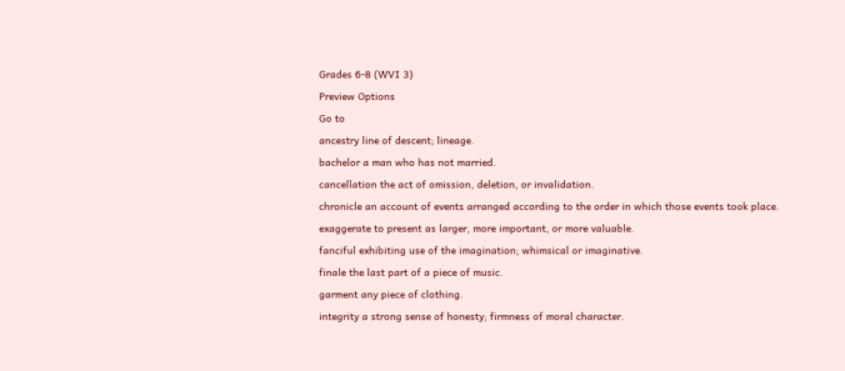Grades 6-8 (WVI 3)
Preview Options
Go to
ancestry line of descent; lineage.
bachelor a man who has not married.
cancellation the act of omission, deletion, or invalidation.
chronicle an account of events arranged according to the order in which those events took place.
exaggerate to present as larger, more important, or more valuable.
fanciful exhibiting use of the imagination; whimsical or imaginative.
finale the last part of a piece of music.
garment any piece of clothing.
integrity a strong sense of honesty; firmness of moral character.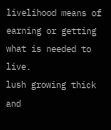livelihood means of earning or getting what is needed to live.
lush growing thick and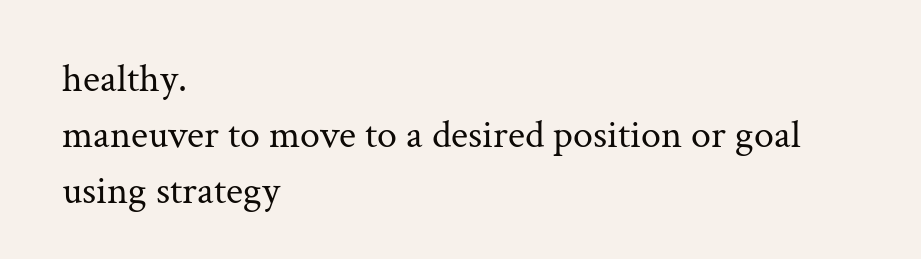healthy.
maneuver to move to a desired position or goal using strategy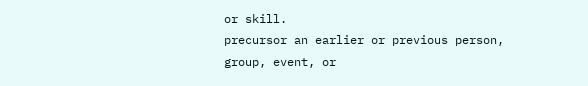or skill.
precursor an earlier or previous person, group, event, or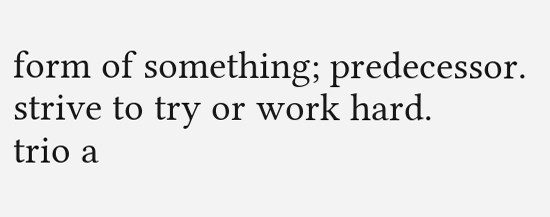form of something; predecessor.
strive to try or work hard.
trio a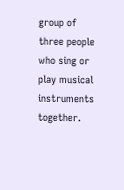group of three people who sing or play musical instruments together.